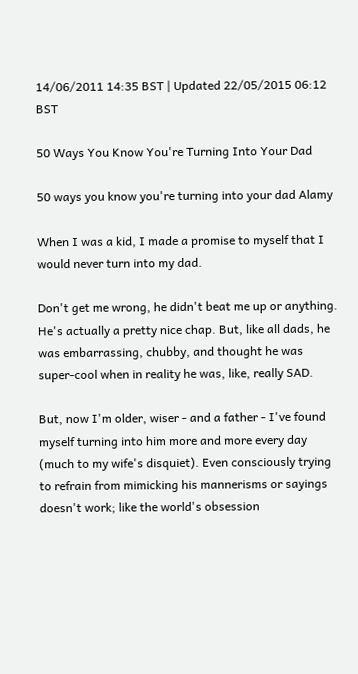14/06/2011 14:35 BST | Updated 22/05/2015 06:12 BST

50 Ways You Know You're Turning Into Your Dad

50 ways you know you're turning into your dad Alamy

When I was a kid, I made a promise to myself that I would never turn into my dad.

Don't get me wrong, he didn't beat me up or anything. He's actually a pretty nice chap. But, like all dads, he was embarrassing, chubby, and thought he was super-cool when in reality he was, like, really SAD.

But, now I'm older, wiser - and a father - I've found myself turning into him more and more every day (much to my wife's disquiet). Even consciously trying to refrain from mimicking his mannerisms or sayings doesn't work; like the world's obsession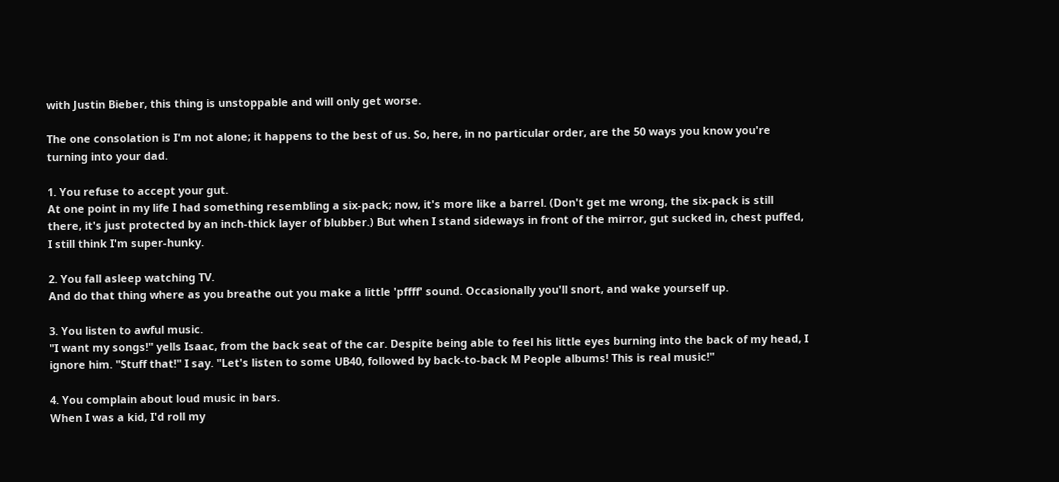with Justin Bieber, this thing is unstoppable and will only get worse.

The one consolation is I'm not alone; it happens to the best of us. So, here, in no particular order, are the 50 ways you know you're turning into your dad.

1. You refuse to accept your gut.
At one point in my life I had something resembling a six-pack; now, it's more like a barrel. (Don't get me wrong, the six-pack is still there, it's just protected by an inch-thick layer of blubber.) But when I stand sideways in front of the mirror, gut sucked in, chest puffed, I still think I'm super-hunky.

2. You fall asleep watching TV.
And do that thing where as you breathe out you make a little 'pffff' sound. Occasionally you'll snort, and wake yourself up.

3. You listen to awful music.
"I want my songs!" yells Isaac, from the back seat of the car. Despite being able to feel his little eyes burning into the back of my head, I ignore him. "Stuff that!" I say. "Let's listen to some UB40, followed by back-to-back M People albums! This is real music!"

4. You complain about loud music in bars.
When I was a kid, I'd roll my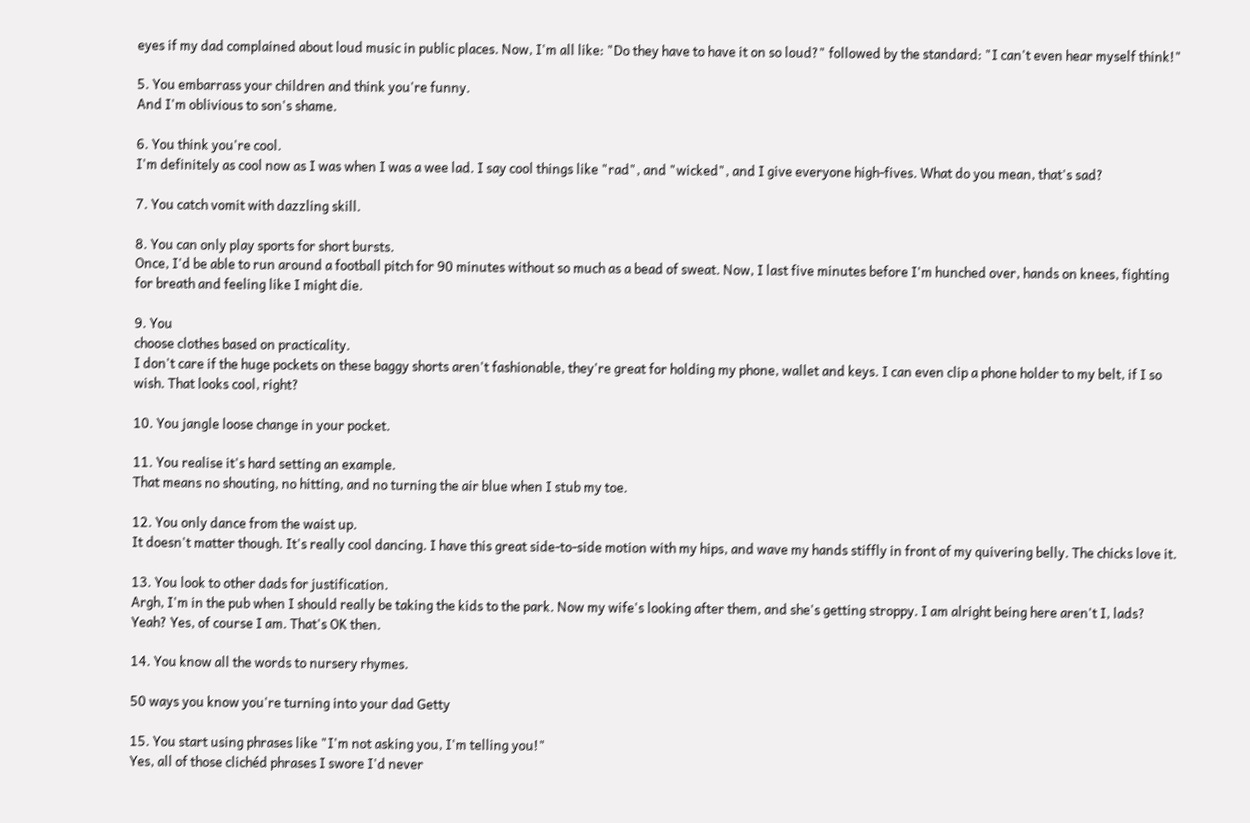eyes if my dad complained about loud music in public places. Now, I'm all like: "Do they have to have it on so loud?" followed by the standard: "I can't even hear myself think!"

5. You embarrass your children and think you're funny.
And I'm oblivious to son's shame.

6. You think you're cool.
I'm definitely as cool now as I was when I was a wee lad. I say cool things like "rad", and "wicked", and I give everyone high-fives. What do you mean, that's sad?

7. You catch vomit with dazzling skill.

8. You can only play sports for short bursts.
Once, I'd be able to run around a football pitch for 90 minutes without so much as a bead of sweat. Now, I last five minutes before I'm hunched over, hands on knees, fighting for breath and feeling like I might die.

9. You
choose clothes based on practicality.
I don't care if the huge pockets on these baggy shorts aren't fashionable, they're great for holding my phone, wallet and keys. I can even clip a phone holder to my belt, if I so wish. That looks cool, right?

10. You jangle loose change in your pocket.

11. You realise it's hard setting an example.
That means no shouting, no hitting, and no turning the air blue when I stub my toe.

12. You only dance from the waist up.
It doesn't matter though. It's really cool dancing. I have this great side-to-side motion with my hips, and wave my hands stiffly in front of my quivering belly. The chicks love it.

13. You look to other dads for justification.
Argh, I'm in the pub when I should really be taking the kids to the park. Now my wife's looking after them, and she's getting stroppy. I am alright being here aren't I, lads? Yeah? Yes, of course I am. That's OK then.

14. You know all the words to nursery rhymes.

50 ways you know you're turning into your dad Getty

15. You start using phrases like "I'm not asking you, I'm telling you!"
Yes, all of those clichéd phrases I swore I'd never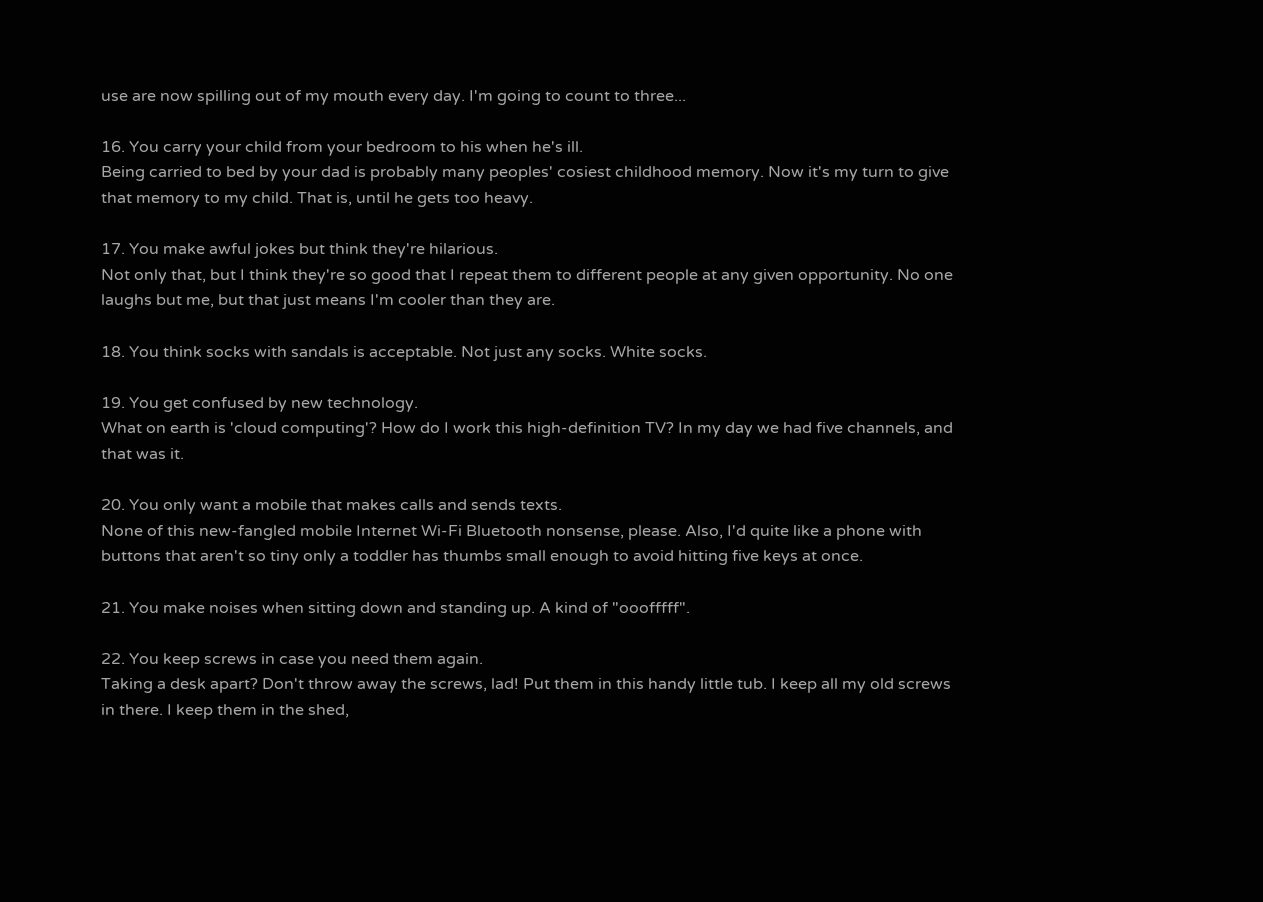use are now spilling out of my mouth every day. I'm going to count to three...

16. You carry your child from your bedroom to his when he's ill.
Being carried to bed by your dad is probably many peoples' cosiest childhood memory. Now it's my turn to give that memory to my child. That is, until he gets too heavy.

17. You make awful jokes but think they're hilarious.
Not only that, but I think they're so good that I repeat them to different people at any given opportunity. No one laughs but me, but that just means I'm cooler than they are.

18. You think socks with sandals is acceptable. Not just any socks. White socks.

19. You get confused by new technology.
What on earth is 'cloud computing'? How do I work this high-definition TV? In my day we had five channels, and that was it.

20. You only want a mobile that makes calls and sends texts.
None of this new-fangled mobile Internet Wi-Fi Bluetooth nonsense, please. Also, I'd quite like a phone with buttons that aren't so tiny only a toddler has thumbs small enough to avoid hitting five keys at once.

21. You make noises when sitting down and standing up. A kind of "ooofffff".

22. You keep screws in case you need them again.
Taking a desk apart? Don't throw away the screws, lad! Put them in this handy little tub. I keep all my old screws in there. I keep them in the shed,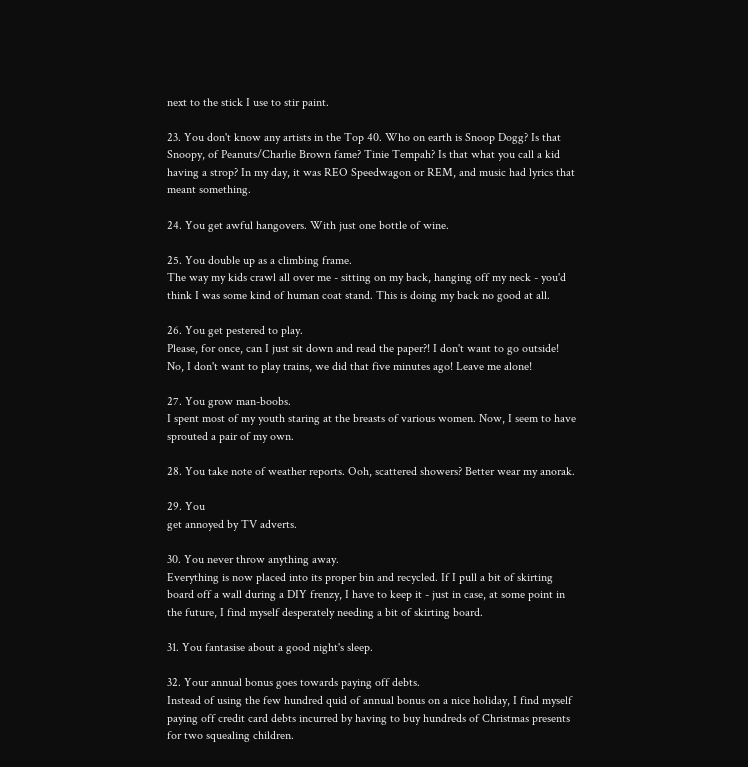next to the stick I use to stir paint.

23. You don't know any artists in the Top 40. Who on earth is Snoop Dogg? Is that Snoopy, of Peanuts/Charlie Brown fame? Tinie Tempah? Is that what you call a kid having a strop? In my day, it was REO Speedwagon or REM, and music had lyrics that meant something.

24. You get awful hangovers. With just one bottle of wine.

25. You double up as a climbing frame.
The way my kids crawl all over me - sitting on my back, hanging off my neck - you'd think I was some kind of human coat stand. This is doing my back no good at all.

26. You get pestered to play.
Please, for once, can I just sit down and read the paper?! I don't want to go outside! No, I don't want to play trains, we did that five minutes ago! Leave me alone!

27. You grow man-boobs.
I spent most of my youth staring at the breasts of various women. Now, I seem to have sprouted a pair of my own.

28. You take note of weather reports. Ooh, scattered showers? Better wear my anorak.

29. You
get annoyed by TV adverts.

30. You never throw anything away.
Everything is now placed into its proper bin and recycled. If I pull a bit of skirting board off a wall during a DIY frenzy, I have to keep it - just in case, at some point in the future, I find myself desperately needing a bit of skirting board.

31. You fantasise about a good night's sleep.

32. Your annual bonus goes towards paying off debts.
Instead of using the few hundred quid of annual bonus on a nice holiday, I find myself paying off credit card debts incurred by having to buy hundreds of Christmas presents for two squealing children.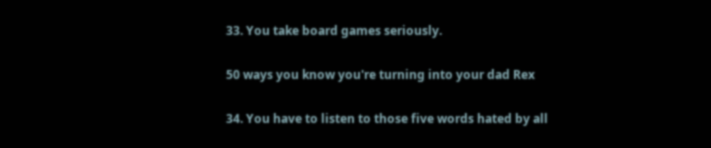33. You take board games seriously.

50 ways you know you're turning into your dad Rex

34. You have to listen to those five words hated by all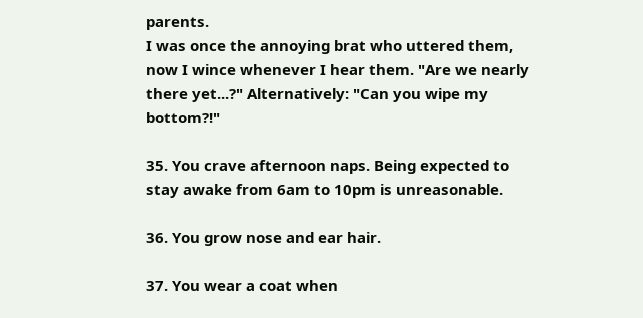parents.
I was once the annoying brat who uttered them, now I wince whenever I hear them. "Are we nearly there yet...?" Alternatively: "Can you wipe my bottom?!"

35. You crave afternoon naps. Being expected to stay awake from 6am to 10pm is unreasonable.

36. You grow nose and ear hair.

37. You wear a coat when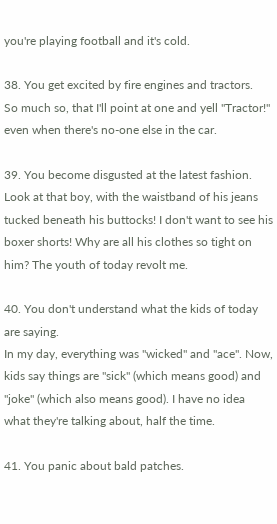you're playing football and it's cold.

38. You get excited by fire engines and tractors.
So much so, that I'll point at one and yell "Tractor!" even when there's no-one else in the car.

39. You become disgusted at the latest fashion.
Look at that boy, with the waistband of his jeans tucked beneath his buttocks! I don't want to see his boxer shorts! Why are all his clothes so tight on him? The youth of today revolt me.

40. You don't understand what the kids of today are saying.
In my day, everything was "wicked" and "ace". Now, kids say things are "sick" (which means good) and "joke" (which also means good). I have no idea what they're talking about, half the time.

41. You panic about bald patches.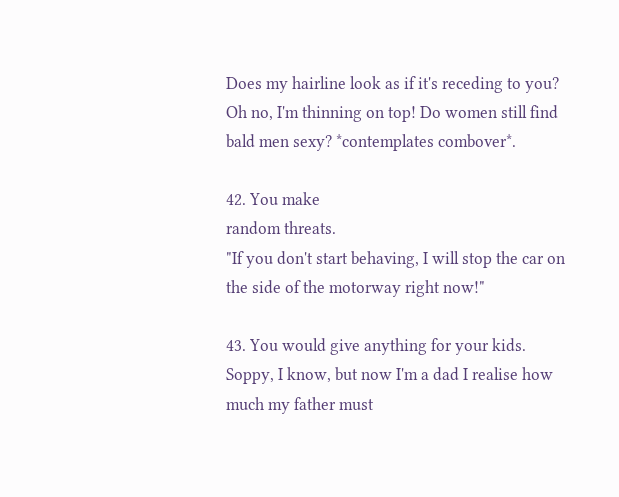Does my hairline look as if it's receding to you? Oh no, I'm thinning on top! Do women still find bald men sexy? *contemplates combover*.

42. You make
random threats.
"If you don't start behaving, I will stop the car on the side of the motorway right now!"

43. You would give anything for your kids.
Soppy, I know, but now I'm a dad I realise how much my father must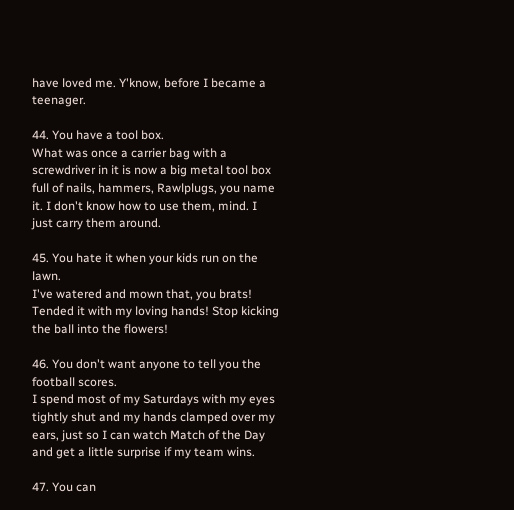have loved me. Y'know, before I became a teenager.

44. You have a tool box.
What was once a carrier bag with a screwdriver in it is now a big metal tool box full of nails, hammers, Rawlplugs, you name it. I don't know how to use them, mind. I just carry them around.

45. You hate it when your kids run on the lawn.
I've watered and mown that, you brats! Tended it with my loving hands! Stop kicking the ball into the flowers!

46. You don't want anyone to tell you the football scores.
I spend most of my Saturdays with my eyes tightly shut and my hands clamped over my ears, just so I can watch Match of the Day and get a little surprise if my team wins.

47. You can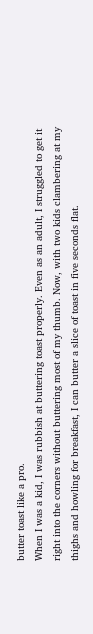butter toast like a pro.
When I was a kid, I was rubbish at buttering toast properly. Even as an adult, I struggled to get it right into the corners without buttering most of my thumb. Now, with two kids clambering at my thighs and howling for breakfast, I can butter a slice of toast in five seconds flat.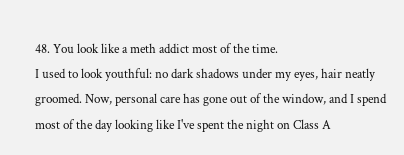48. You look like a meth addict most of the time.
I used to look youthful: no dark shadows under my eyes, hair neatly groomed. Now, personal care has gone out of the window, and I spend most of the day looking like I've spent the night on Class A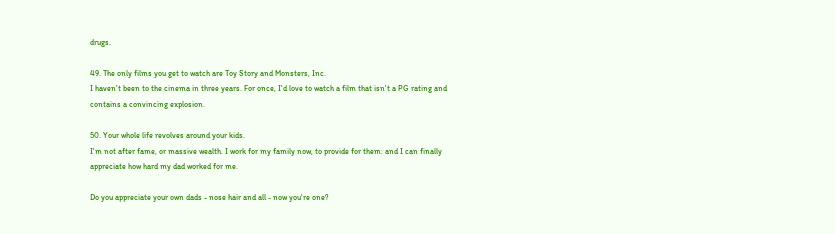drugs.

49. The only films you get to watch are Toy Story and Monsters, Inc.
I haven't been to the cinema in three years. For once, I'd love to watch a film that isn't a PG rating and contains a convincing explosion.

50. Your whole life revolves around your kids.
I'm not after fame, or massive wealth. I work for my family now, to provide for them: and I can finally appreciate how hard my dad worked for me.

Do you appreciate your own dads - nose hair and all - now you're one?